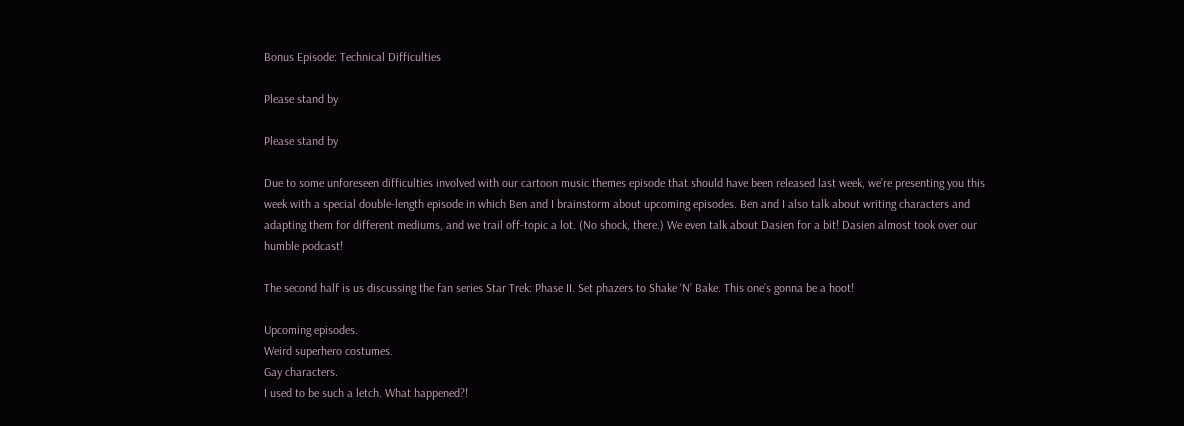Bonus Episode: Technical Difficulties

Please stand by

Please stand by

Due to some unforeseen difficulties involved with our cartoon music themes episode that should have been released last week, we’re presenting you this week with a special double-length episode in which Ben and I brainstorm about upcoming episodes. Ben and I also talk about writing characters and adapting them for different mediums, and we trail off-topic a lot. (No shock, there.) We even talk about Dasien for a bit! Dasien almost took over our humble podcast!

The second half is us discussing the fan series Star Trek: Phase II. Set phazers to Shake ‘N’ Bake. This one’s gonna be a hoot!

Upcoming episodes.
Weird superhero costumes.
Gay characters.
I used to be such a letch. What happened?!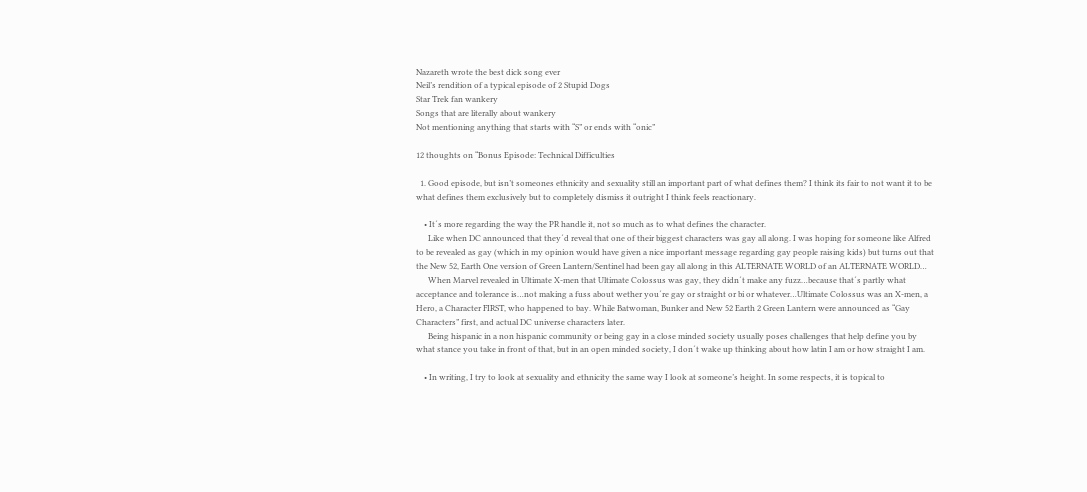Nazareth wrote the best dick song ever
Neil’s rendition of a typical episode of 2 Stupid Dogs
Star Trek fan wankery
Songs that are literally about wankery
Not mentioning anything that starts with “S” or ends with “onic”

12 thoughts on “Bonus Episode: Technical Difficulties

  1. Good episode, but isn’t someones ethnicity and sexuality still an important part of what defines them? I think its fair to not want it to be what defines them exclusively but to completely dismiss it outright I think feels reactionary.

    • It´s more regarding the way the PR handle it, not so much as to what defines the character.
      Like when DC announced that they´d reveal that one of their biggest characters was gay all along. I was hoping for someone like Alfred to be revealed as gay (which in my opinion would have given a nice important message regarding gay people raising kids) but turns out that the New 52, Earth One version of Green Lantern/Sentinel had been gay all along in this ALTERNATE WORLD of an ALTERNATE WORLD…
      When Marvel revealed in Ultimate X-men that Ultimate Colossus was gay, they didn´t make any fuzz…because that´s partly what acceptance and tolerance is…not making a fuss about wether you´re gay or straight or bi or whatever…Ultimate Colossus was an X-men, a Hero, a Character FIRST, who happened to bay. While Batwoman, Bunker and New 52 Earth 2 Green Lantern were announced as “Gay Characters” first, and actual DC universe characters later.
      Being hispanic in a non hispanic community or being gay in a close minded society usually poses challenges that help define you by what stance you take in front of that, but in an open minded society, I don´t wake up thinking about how latin I am or how straight I am.

    • In writing, I try to look at sexuality and ethnicity the same way I look at someone’s height. In some respects, it is topical to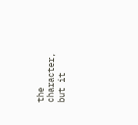the character, but it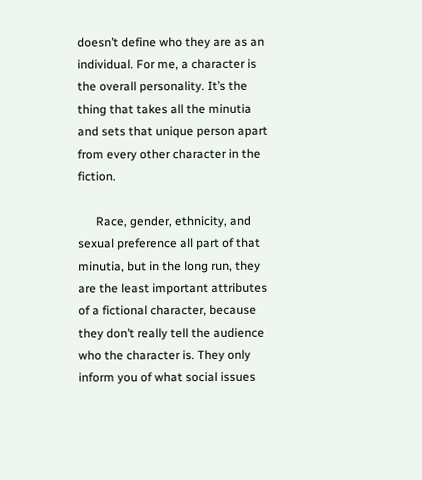doesn’t define who they are as an individual. For me, a character is the overall personality. It’s the thing that takes all the minutia and sets that unique person apart from every other character in the fiction.

      Race, gender, ethnicity, and sexual preference all part of that minutia, but in the long run, they are the least important attributes of a fictional character, because they don’t really tell the audience who the character is. They only inform you of what social issues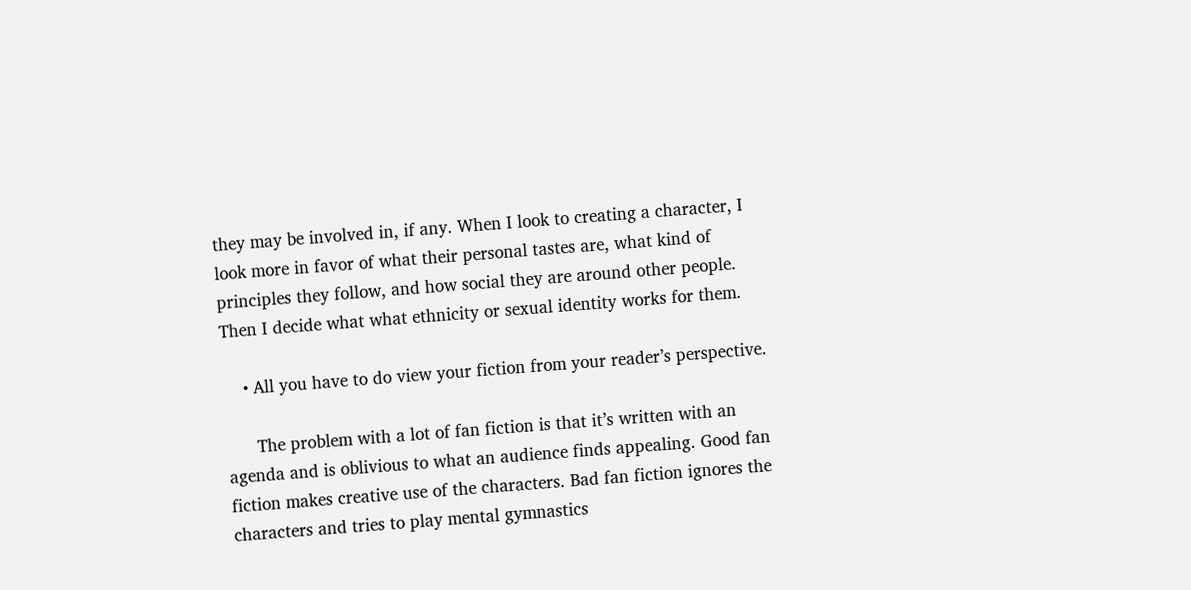they may be involved in, if any. When I look to creating a character, I look more in favor of what their personal tastes are, what kind of principles they follow, and how social they are around other people. Then I decide what what ethnicity or sexual identity works for them.

    • All you have to do view your fiction from your reader’s perspective.

      The problem with a lot of fan fiction is that it’s written with an agenda and is oblivious to what an audience finds appealing. Good fan fiction makes creative use of the characters. Bad fan fiction ignores the characters and tries to play mental gymnastics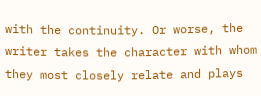with the continuity. Or worse, the writer takes the character with whom they most closely relate and plays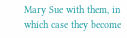Mary Sue with them, in which case they become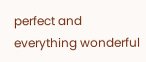perfect and everything wonderful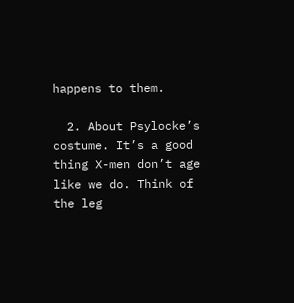happens to them.

  2. About Psylocke’s costume. It’s a good thing X-men don’t age like we do. Think of the leg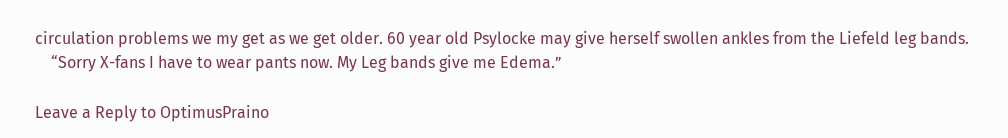circulation problems we my get as we get older. 60 year old Psylocke may give herself swollen ankles from the Liefeld leg bands.
    “Sorry X-fans I have to wear pants now. My Leg bands give me Edema.”

Leave a Reply to OptimusPraino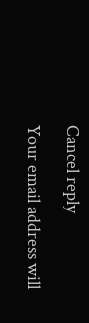Cancel reply

Your email address will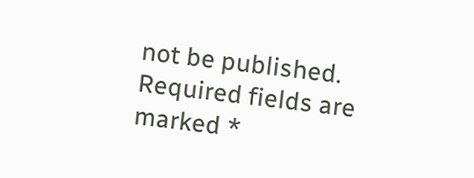not be published. Required fields are marked *